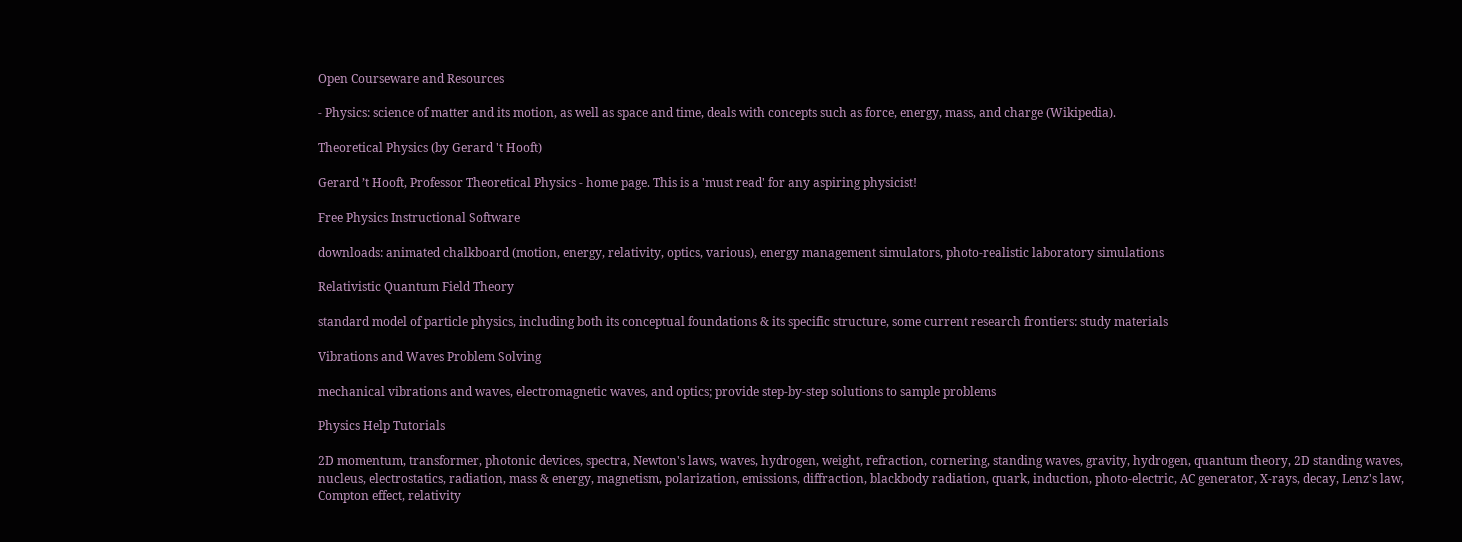Open Courseware and Resources

- Physics: science of matter and its motion, as well as space and time, deals with concepts such as force, energy, mass, and charge (Wikipedia).

Theoretical Physics (by Gerard 't Hooft)

Gerard ’t Hooft, Professor Theoretical Physics - home page. This is a 'must read' for any aspiring physicist!

Free Physics Instructional Software

downloads: animated chalkboard (motion, energy, relativity, optics, various), energy management simulators, photo-realistic laboratory simulations

Relativistic Quantum Field Theory

standard model of particle physics, including both its conceptual foundations & its specific structure, some current research frontiers: study materials

Vibrations and Waves Problem Solving

mechanical vibrations and waves, electromagnetic waves, and optics; provide step-by-step solutions to sample problems

Physics Help Tutorials

2D momentum, transformer, photonic devices, spectra, Newton's laws, waves, hydrogen, weight, refraction, cornering, standing waves, gravity, hydrogen, quantum theory, 2D standing waves, nucleus, electrostatics, radiation, mass & energy, magnetism, polarization, emissions, diffraction, blackbody radiation, quark, induction, photo-electric, AC generator, X-rays, decay, Lenz's law, Compton effect, relativity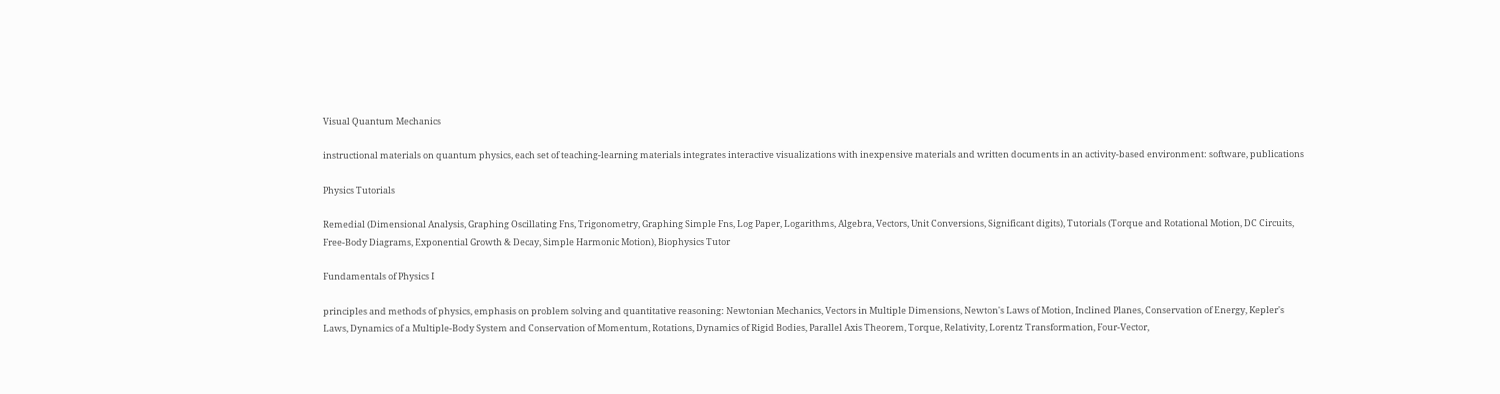Visual Quantum Mechanics

instructional materials on quantum physics, each set of teaching-learning materials integrates interactive visualizations with inexpensive materials and written documents in an activity-based environment: software, publications

Physics Tutorials

Remedial (Dimensional Analysis, Graphing Oscillating Fns, Trigonometry, Graphing Simple Fns, Log Paper, Logarithms, Algebra, Vectors, Unit Conversions, Significant digits), Tutorials (Torque and Rotational Motion, DC Circuits, Free-Body Diagrams, Exponential Growth & Decay, Simple Harmonic Motion), Biophysics Tutor

Fundamentals of Physics I

principles and methods of physics, emphasis on problem solving and quantitative reasoning: Newtonian Mechanics, Vectors in Multiple Dimensions, Newton's Laws of Motion, Inclined Planes, Conservation of Energy, Kepler's Laws, Dynamics of a Multiple-Body System and Conservation of Momentum, Rotations, Dynamics of Rigid Bodies, Parallel Axis Theorem, Torque, Relativity, Lorentz Transformation, Four-Vector,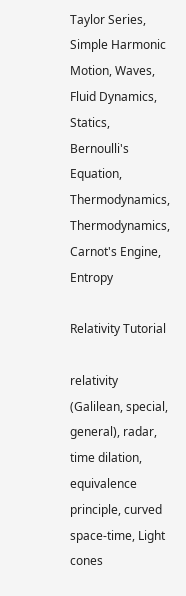Taylor Series, Simple Harmonic Motion, Waves, Fluid Dynamics, Statics, Bernoulli's Equation, Thermodynamics, Thermodynamics, Carnot's Engine, Entropy

Relativity Tutorial

relativity (Galilean, special, general), radar, time dilation, equivalence principle, curved space-time, Light cones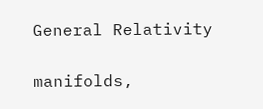General Relativity

manifolds,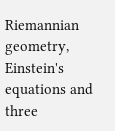Riemannian geometry, Einstein's equations and three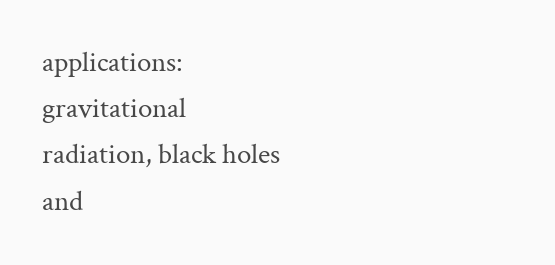applications: gravitational radiation, black holes and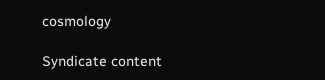cosmology

Syndicate content